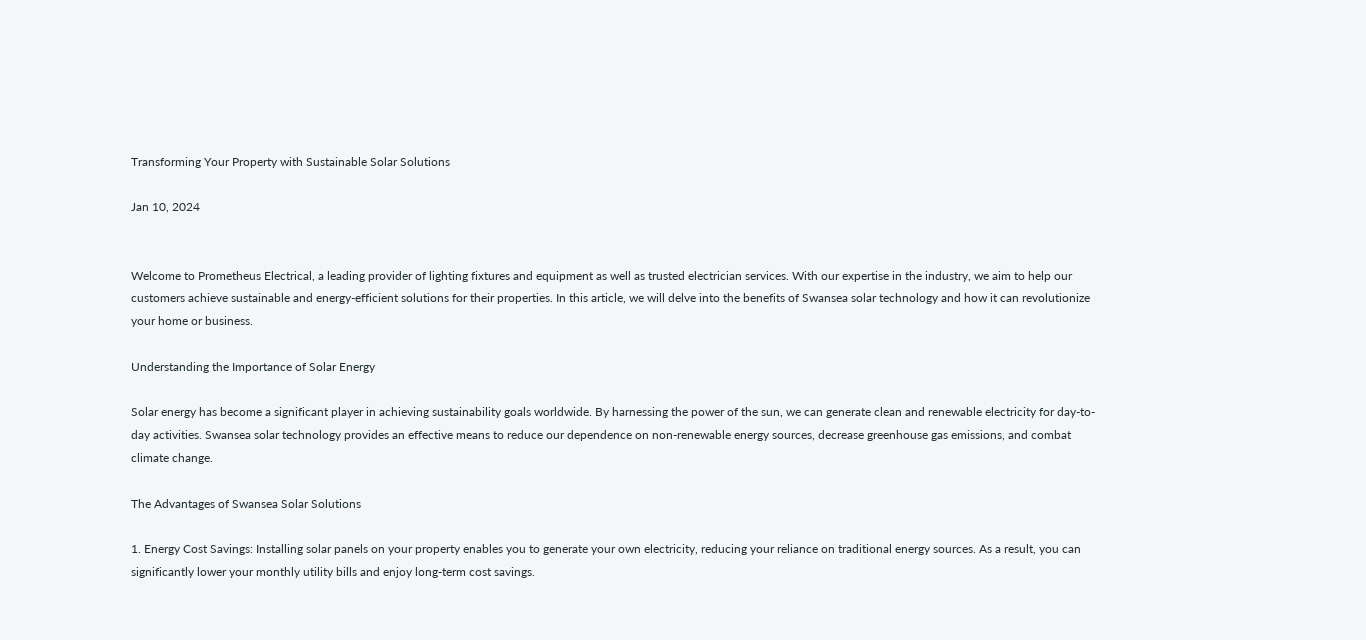Transforming Your Property with Sustainable Solar Solutions

Jan 10, 2024


Welcome to Prometheus Electrical, a leading provider of lighting fixtures and equipment as well as trusted electrician services. With our expertise in the industry, we aim to help our customers achieve sustainable and energy-efficient solutions for their properties. In this article, we will delve into the benefits of Swansea solar technology and how it can revolutionize your home or business.

Understanding the Importance of Solar Energy

Solar energy has become a significant player in achieving sustainability goals worldwide. By harnessing the power of the sun, we can generate clean and renewable electricity for day-to-day activities. Swansea solar technology provides an effective means to reduce our dependence on non-renewable energy sources, decrease greenhouse gas emissions, and combat climate change.

The Advantages of Swansea Solar Solutions

1. Energy Cost Savings: Installing solar panels on your property enables you to generate your own electricity, reducing your reliance on traditional energy sources. As a result, you can significantly lower your monthly utility bills and enjoy long-term cost savings.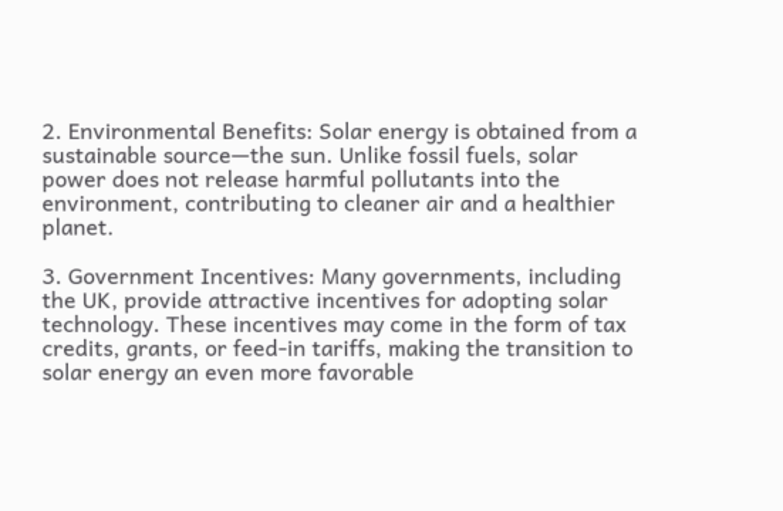2. Environmental Benefits: Solar energy is obtained from a sustainable source—the sun. Unlike fossil fuels, solar power does not release harmful pollutants into the environment, contributing to cleaner air and a healthier planet.

3. Government Incentives: Many governments, including the UK, provide attractive incentives for adopting solar technology. These incentives may come in the form of tax credits, grants, or feed-in tariffs, making the transition to solar energy an even more favorable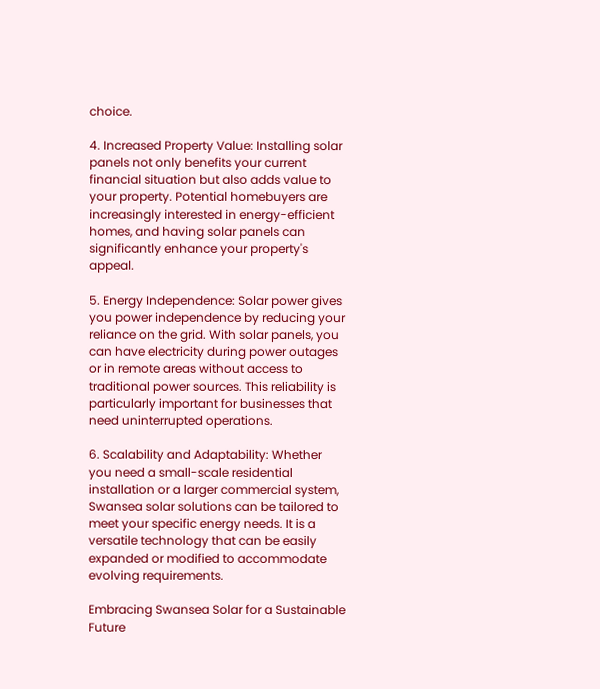choice.

4. Increased Property Value: Installing solar panels not only benefits your current financial situation but also adds value to your property. Potential homebuyers are increasingly interested in energy-efficient homes, and having solar panels can significantly enhance your property's appeal.

5. Energy Independence: Solar power gives you power independence by reducing your reliance on the grid. With solar panels, you can have electricity during power outages or in remote areas without access to traditional power sources. This reliability is particularly important for businesses that need uninterrupted operations.

6. Scalability and Adaptability: Whether you need a small-scale residential installation or a larger commercial system, Swansea solar solutions can be tailored to meet your specific energy needs. It is a versatile technology that can be easily expanded or modified to accommodate evolving requirements.

Embracing Swansea Solar for a Sustainable Future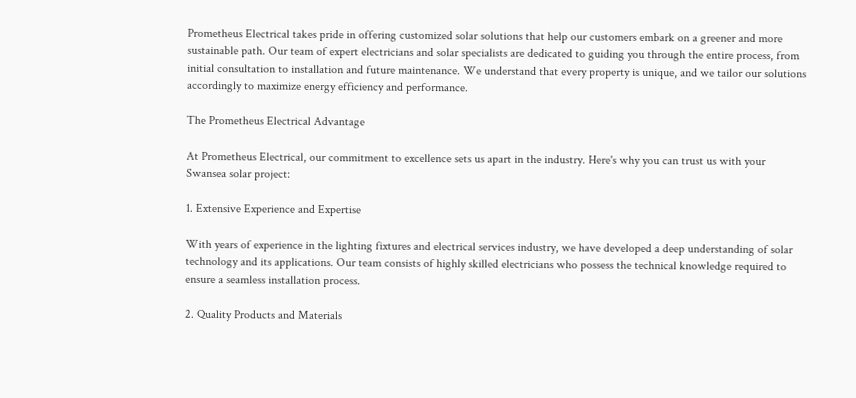Prometheus Electrical takes pride in offering customized solar solutions that help our customers embark on a greener and more sustainable path. Our team of expert electricians and solar specialists are dedicated to guiding you through the entire process, from initial consultation to installation and future maintenance. We understand that every property is unique, and we tailor our solutions accordingly to maximize energy efficiency and performance.

The Prometheus Electrical Advantage

At Prometheus Electrical, our commitment to excellence sets us apart in the industry. Here's why you can trust us with your Swansea solar project:

1. Extensive Experience and Expertise

With years of experience in the lighting fixtures and electrical services industry, we have developed a deep understanding of solar technology and its applications. Our team consists of highly skilled electricians who possess the technical knowledge required to ensure a seamless installation process.

2. Quality Products and Materials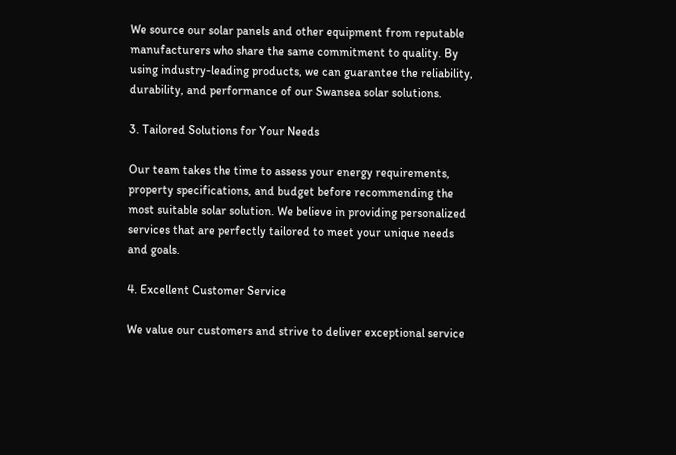We source our solar panels and other equipment from reputable manufacturers who share the same commitment to quality. By using industry-leading products, we can guarantee the reliability, durability, and performance of our Swansea solar solutions.

3. Tailored Solutions for Your Needs

Our team takes the time to assess your energy requirements, property specifications, and budget before recommending the most suitable solar solution. We believe in providing personalized services that are perfectly tailored to meet your unique needs and goals.

4. Excellent Customer Service

We value our customers and strive to deliver exceptional service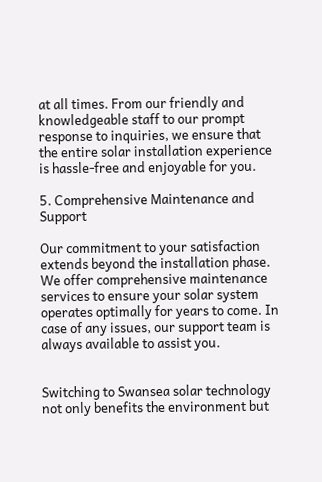at all times. From our friendly and knowledgeable staff to our prompt response to inquiries, we ensure that the entire solar installation experience is hassle-free and enjoyable for you.

5. Comprehensive Maintenance and Support

Our commitment to your satisfaction extends beyond the installation phase. We offer comprehensive maintenance services to ensure your solar system operates optimally for years to come. In case of any issues, our support team is always available to assist you.


Switching to Swansea solar technology not only benefits the environment but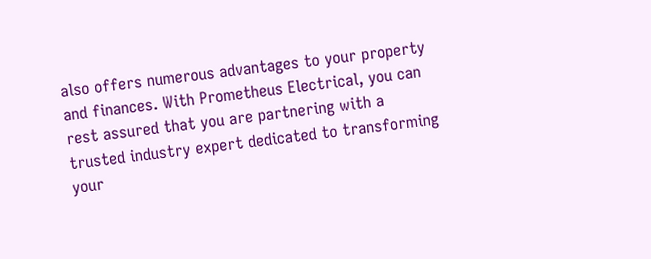also offers numerous advantages to your property and finances. With Prometheus Electrical, you can rest assured that you are partnering with a trusted industry expert dedicated to transforming your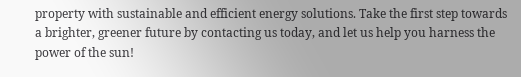property with sustainable and efficient energy solutions. Take the first step towards a brighter, greener future by contacting us today, and let us help you harness the power of the sun!